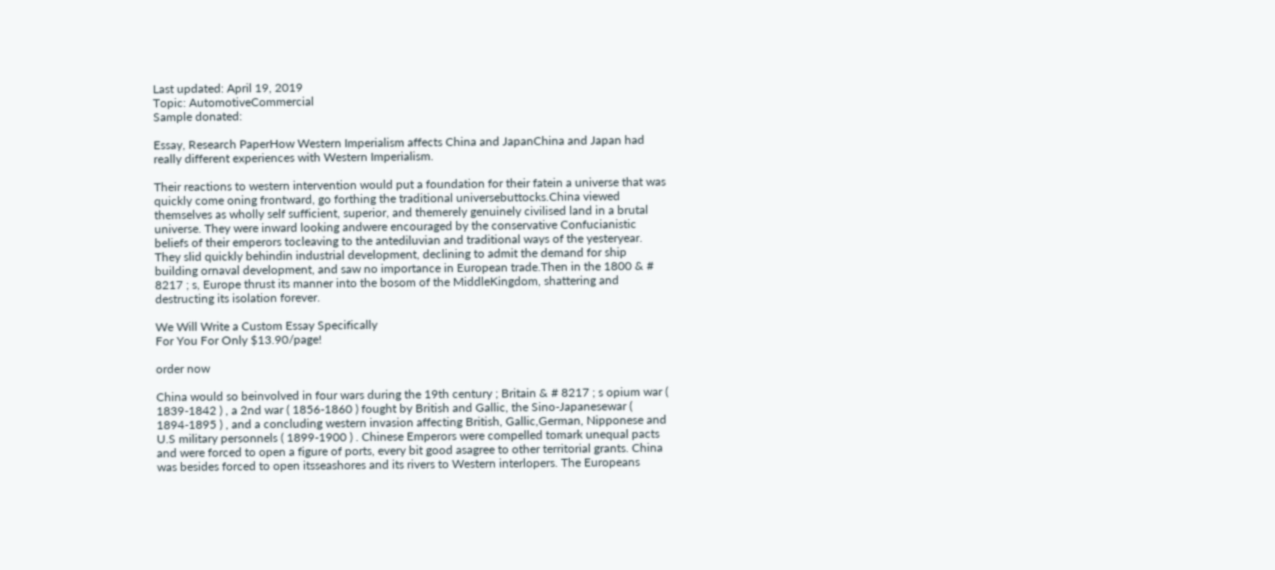Last updated: April 19, 2019
Topic: AutomotiveCommercial
Sample donated:

Essay, Research PaperHow Western Imperialism affects China and JapanChina and Japan had really different experiences with Western Imperialism.

Their reactions to western intervention would put a foundation for their fatein a universe that was quickly come oning frontward, go forthing the traditional universebuttocks.China viewed themselves as wholly self sufficient, superior, and themerely genuinely civilised land in a brutal universe. They were inward looking andwere encouraged by the conservative Confucianistic beliefs of their emperors tocleaving to the antediluvian and traditional ways of the yesteryear. They slid quickly behindin industrial development, declining to admit the demand for ship building ornaval development, and saw no importance in European trade.Then in the 1800 & # 8217 ; s, Europe thrust its manner into the bosom of the MiddleKingdom, shattering and destructing its isolation forever.

We Will Write a Custom Essay Specifically
For You For Only $13.90/page!

order now

China would so beinvolved in four wars during the 19th century ; Britain & # 8217 ; s opium war ( 1839-1842 ) , a 2nd war ( 1856-1860 ) fought by British and Gallic, the Sino-Japanesewar ( 1894-1895 ) , and a concluding western invasion affecting British, Gallic,German, Nipponese and U.S military personnels ( 1899-1900 ) . Chinese Emperors were compelled tomark unequal pacts and were forced to open a figure of ports, every bit good asagree to other territorial grants. China was besides forced to open itsseashores and its rivers to Western interlopers. The Europeans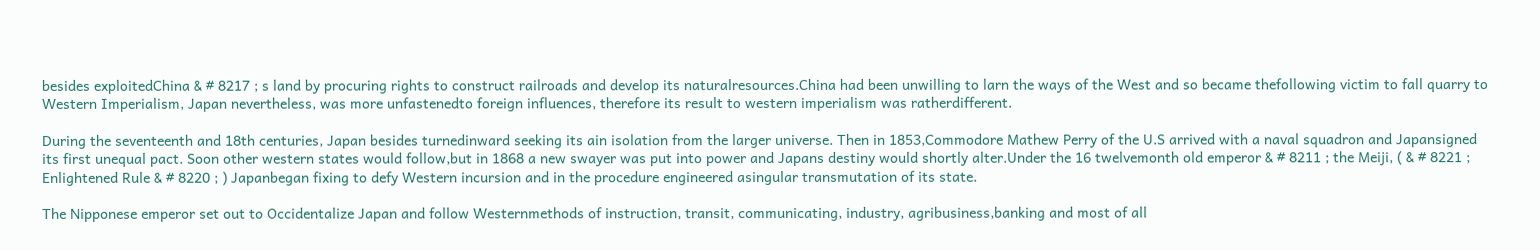besides exploitedChina & # 8217 ; s land by procuring rights to construct railroads and develop its naturalresources.China had been unwilling to larn the ways of the West and so became thefollowing victim to fall quarry to Western Imperialism, Japan nevertheless, was more unfastenedto foreign influences, therefore its result to western imperialism was ratherdifferent.

During the seventeenth and 18th centuries, Japan besides turnedinward seeking its ain isolation from the larger universe. Then in 1853,Commodore Mathew Perry of the U.S arrived with a naval squadron and Japansigned its first unequal pact. Soon other western states would follow,but in 1868 a new swayer was put into power and Japans destiny would shortly alter.Under the 16 twelvemonth old emperor & # 8211 ; the Meiji, ( & # 8221 ; Enlightened Rule & # 8220 ; ) Japanbegan fixing to defy Western incursion and in the procedure engineered asingular transmutation of its state.

The Nipponese emperor set out to Occidentalize Japan and follow Westernmethods of instruction, transit, communicating, industry, agribusiness,banking and most of all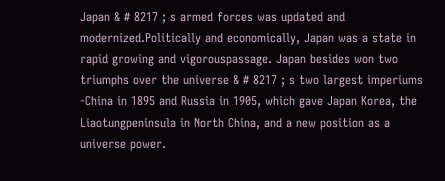Japan & # 8217 ; s armed forces was updated and modernized.Politically and economically, Japan was a state in rapid growing and vigorouspassage. Japan besides won two triumphs over the universe & # 8217 ; s two largest imperiums -China in 1895 and Russia in 1905, which gave Japan Korea, the Liaotungpeninsula in North China, and a new position as a universe power.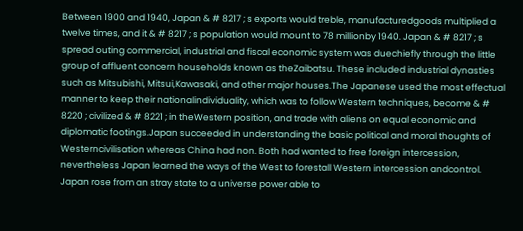Between 1900 and 1940, Japan & # 8217 ; s exports would treble, manufacturedgoods multiplied a twelve times, and it & # 8217 ; s population would mount to 78 millionby 1940. Japan & # 8217 ; s spread outing commercial, industrial and fiscal economic system was duechiefly through the little group of affluent concern households known as theZaibatsu. These included industrial dynasties such as Mitsubishi, Mitsui,Kawasaki, and other major houses.The Japanese used the most effectual manner to keep their nationalindividuality, which was to follow Western techniques, become & # 8220 ; civilized & # 8221 ; in theWestern position, and trade with aliens on equal economic and diplomatic footings.Japan succeeded in understanding the basic political and moral thoughts of Westerncivilisation whereas China had non. Both had wanted to free foreign intercession, nevertheless Japan learned the ways of the West to forestall Western intercession andcontrol. Japan rose from an stray state to a universe power able to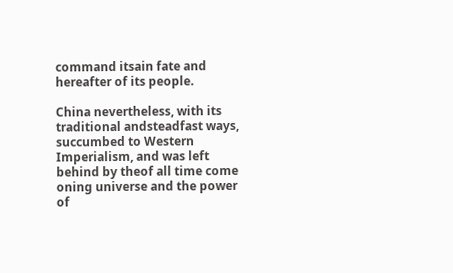command itsain fate and hereafter of its people.

China nevertheless, with its traditional andsteadfast ways, succumbed to Western Imperialism, and was left behind by theof all time come oning universe and the power of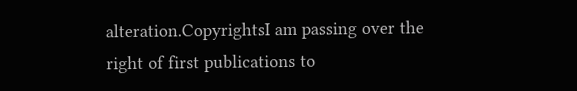alteration.CopyrightsI am passing over the right of first publications to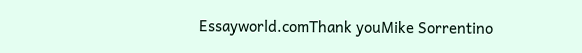Essayworld.comThank youMike Sorrentino